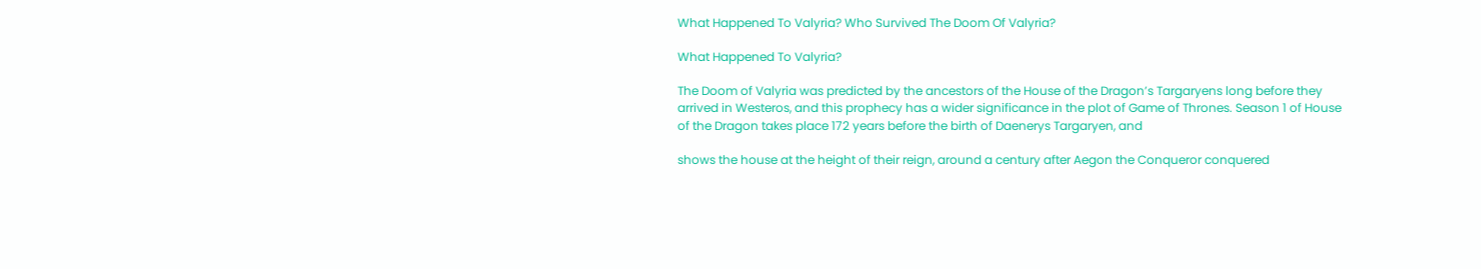What Happened To Valyria? Who Survived The Doom Of Valyria?

What Happened To Valyria?

The Doom of Valyria was predicted by the ancestors of the House of the Dragon’s Targaryens long before they arrived in Westeros, and this prophecy has a wider significance in the plot of Game of Thrones. Season 1 of House of the Dragon takes place 172 years before the birth of Daenerys Targaryen, and

shows the house at the height of their reign, around a century after Aegon the Conqueror conquered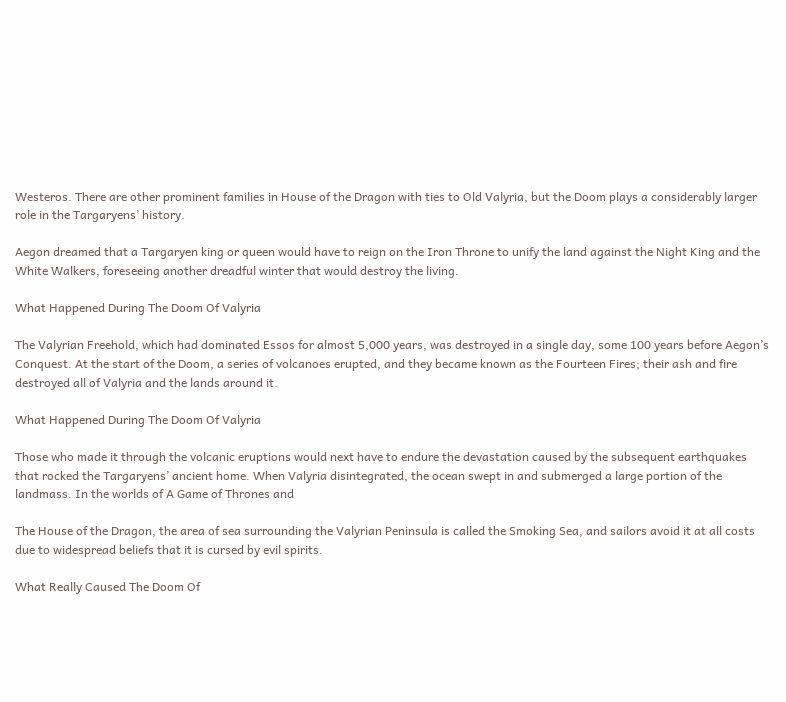Westeros. There are other prominent families in House of the Dragon with ties to Old Valyria, but the Doom plays a considerably larger role in the Targaryens’ history.

Aegon dreamed that a Targaryen king or queen would have to reign on the Iron Throne to unify the land against the Night King and the White Walkers, foreseeing another dreadful winter that would destroy the living.

What Happened During The Doom Of Valyria

The Valyrian Freehold, which had dominated Essos for almost 5,000 years, was destroyed in a single day, some 100 years before Aegon’s Conquest. At the start of the Doom, a series of volcanoes erupted, and they became known as the Fourteen Fires; their ash and fire destroyed all of Valyria and the lands around it.

What Happened During The Doom Of Valyria

Those who made it through the volcanic eruptions would next have to endure the devastation caused by the subsequent earthquakes that rocked the Targaryens’ ancient home. When Valyria disintegrated, the ocean swept in and submerged a large portion of the landmass. In the worlds of A Game of Thrones and

The House of the Dragon, the area of sea surrounding the Valyrian Peninsula is called the Smoking Sea, and sailors avoid it at all costs due to widespread beliefs that it is cursed by evil spirits.

What Really Caused The Doom Of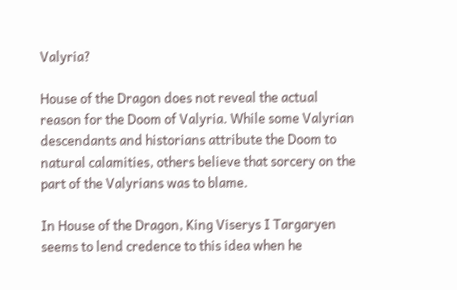Valyria?

House of the Dragon does not reveal the actual reason for the Doom of Valyria. While some Valyrian descendants and historians attribute the Doom to natural calamities, others believe that sorcery on the part of the Valyrians was to blame.

In House of the Dragon, King Viserys I Targaryen seems to lend credence to this idea when he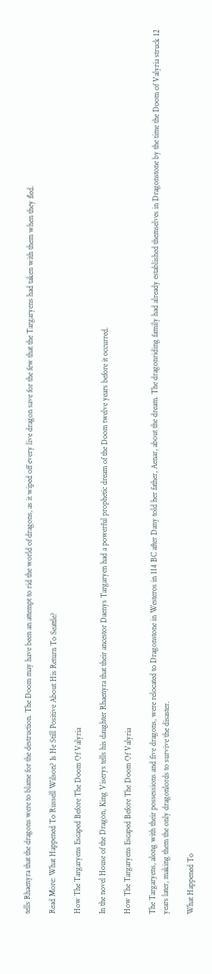tells Rhaenyra that the dragons were to blame for the destruction. The Doom may have been an attempt to rid the world of dragons, as it wiped off every live dragon save for the few that the Targaryens had taken with them when they fled.

Read More: What Happened To Russell Wilson? Is He Still Positive About His Return To Seattle?

How The Targaryens Escaped Before The Doom Of Valyria

In the novel House of the Dragon, King Viserys tells his daughter Rhaenyra that their ancestor Daenys Targaryen had a powerful prophetic dream of the Doom twelve years before it occurred.

How The Targaryens Escaped Before The Doom Of Valyria

The Targaryens, along with their possessions and five dragons, were relocated to Dragonstone in Westeros in 114 BC after Dany told her father, Aenar, about the dream. The dragonriding family had already established themselves in Dragonstone by the time the Doom of Valyria struck 12 years later, making them the only dragonlords to survive the disaster.

What Happened To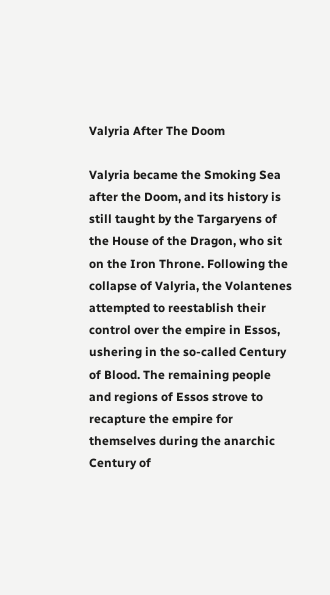Valyria After The Doom

Valyria became the Smoking Sea after the Doom, and its history is still taught by the Targaryens of the House of the Dragon, who sit on the Iron Throne. Following the collapse of Valyria, the Volantenes attempted to reestablish their control over the empire in Essos, ushering in the so-called Century of Blood. The remaining people and regions of Essos strove to recapture the empire for themselves during the anarchic Century of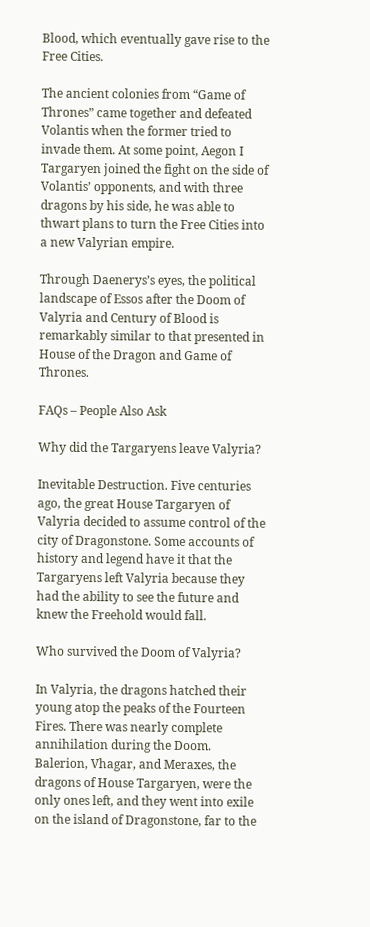Blood, which eventually gave rise to the Free Cities.

The ancient colonies from “Game of Thrones” came together and defeated Volantis when the former tried to invade them. At some point, Aegon I Targaryen joined the fight on the side of Volantis’ opponents, and with three dragons by his side, he was able to thwart plans to turn the Free Cities into a new Valyrian empire.

Through Daenerys’s eyes, the political landscape of Essos after the Doom of Valyria and Century of Blood is remarkably similar to that presented in House of the Dragon and Game of Thrones.

FAQs – People Also Ask

Why did the Targaryens leave Valyria?

Inevitable Destruction. Five centuries ago, the great House Targaryen of Valyria decided to assume control of the city of Dragonstone. Some accounts of history and legend have it that the Targaryens left Valyria because they had the ability to see the future and knew the Freehold would fall.

Who survived the Doom of Valyria?

In Valyria, the dragons hatched their young atop the peaks of the Fourteen Fires. There was nearly complete annihilation during the Doom. Balerion, Vhagar, and Meraxes, the dragons of House Targaryen, were the only ones left, and they went into exile on the island of Dragonstone, far to the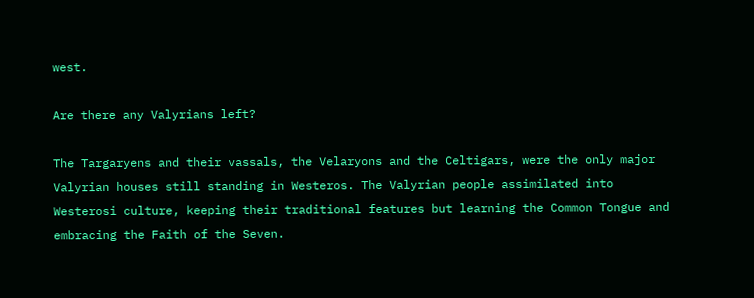west.

Are there any Valyrians left?

The Targaryens and their vassals, the Velaryons and the Celtigars, were the only major Valyrian houses still standing in Westeros. The Valyrian people assimilated into Westerosi culture, keeping their traditional features but learning the Common Tongue and embracing the Faith of the Seven.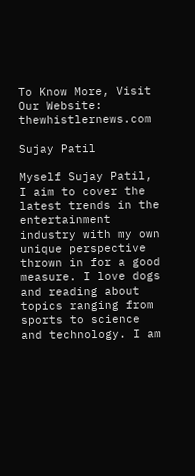To Know More, Visit Our Website: thewhistlernews.com

Sujay Patil

Myself Sujay Patil, I aim to cover the latest trends in the entertainment industry with my own unique perspective thrown in for a good measure. I love dogs and reading about topics ranging from sports to science and technology. I am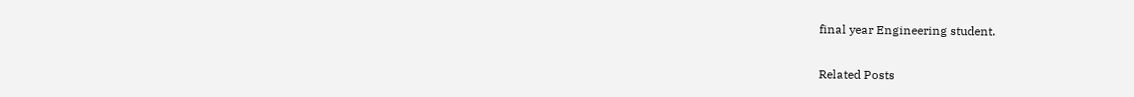final year Engineering student.

Related Posts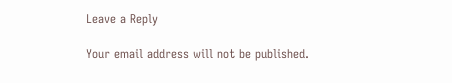Leave a Reply

Your email address will not be published.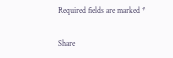Required fields are marked *

Share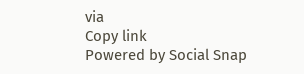via
Copy link
Powered by Social Snap